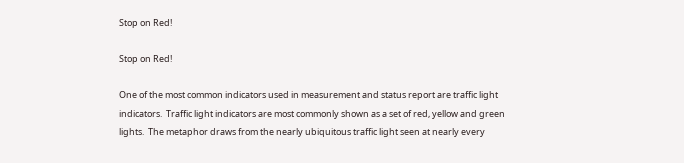Stop on Red!

Stop on Red!

One of the most common indicators used in measurement and status report are traffic light indicators.  Traffic light indicators are most commonly shown as a set of red, yellow and green lights.  The metaphor draws from the nearly ubiquitous traffic light seen at nearly every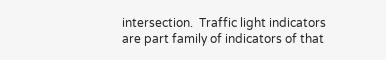intersection.  Traffic light indicators are part family of indicators of that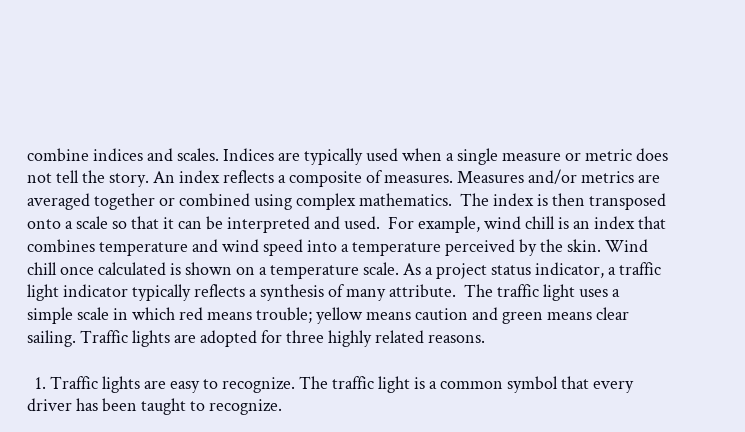combine indices and scales. Indices are typically used when a single measure or metric does not tell the story. An index reflects a composite of measures. Measures and/or metrics are averaged together or combined using complex mathematics.  The index is then transposed onto a scale so that it can be interpreted and used.  For example, wind chill is an index that combines temperature and wind speed into a temperature perceived by the skin. Wind chill once calculated is shown on a temperature scale. As a project status indicator, a traffic light indicator typically reflects a synthesis of many attribute.  The traffic light uses a simple scale in which red means trouble; yellow means caution and green means clear sailing. Traffic lights are adopted for three highly related reasons.

  1. Traffic lights are easy to recognize. The traffic light is a common symbol that every driver has been taught to recognize.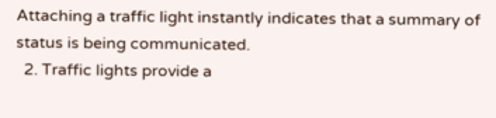Attaching a traffic light instantly indicates that a summary of status is being communicated.
  2. Traffic lights provide a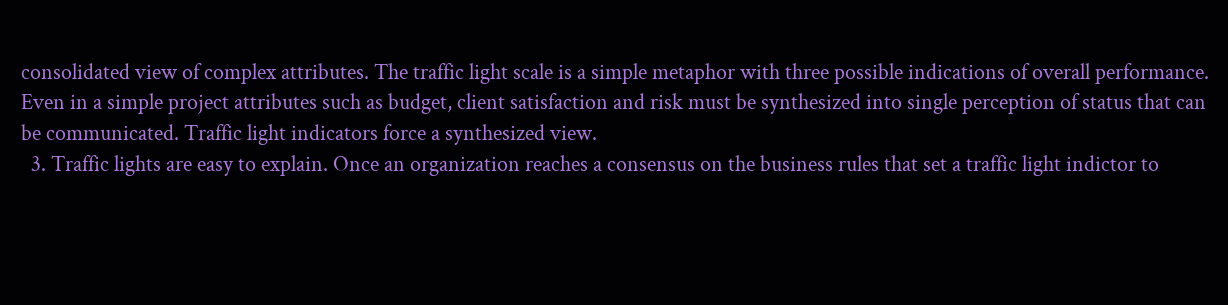consolidated view of complex attributes. The traffic light scale is a simple metaphor with three possible indications of overall performance.  Even in a simple project attributes such as budget, client satisfaction and risk must be synthesized into single perception of status that can be communicated. Traffic light indicators force a synthesized view.
  3. Traffic lights are easy to explain. Once an organization reaches a consensus on the business rules that set a traffic light indictor to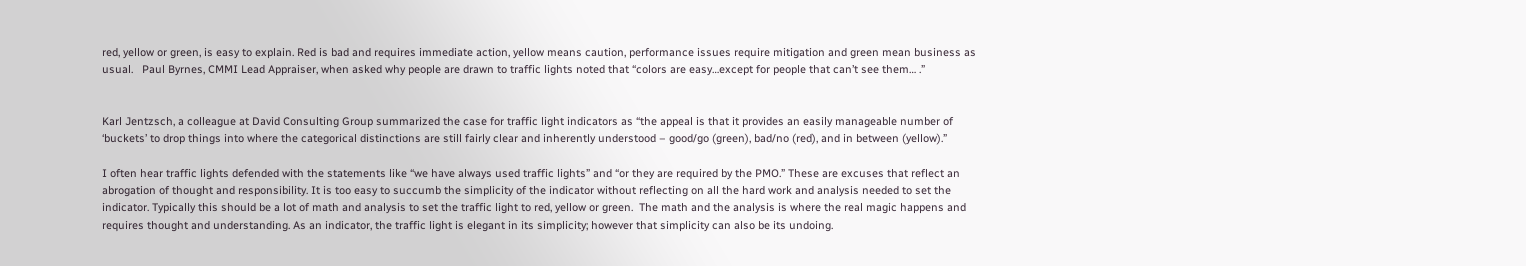red, yellow or green, is easy to explain. Red is bad and requires immediate action, yellow means caution, performance issues require mitigation and green mean business as usual.   Paul Byrnes, CMMI Lead Appraiser, when asked why people are drawn to traffic lights noted that “colors are easy…except for people that can’t see them… .”


Karl Jentzsch, a colleague at David Consulting Group summarized the case for traffic light indicators as “the appeal is that it provides an easily manageable number of ‘buckets’ to drop things into where the categorical distinctions are still fairly clear and inherently understood – good/go (green), bad/no (red), and in between (yellow).”

I often hear traffic lights defended with the statements like “we have always used traffic lights” and “or they are required by the PMO.” These are excuses that reflect an abrogation of thought and responsibility. It is too easy to succumb the simplicity of the indicator without reflecting on all the hard work and analysis needed to set the indicator. Typically this should be a lot of math and analysis to set the traffic light to red, yellow or green.  The math and the analysis is where the real magic happens and requires thought and understanding. As an indicator, the traffic light is elegant in its simplicity; however that simplicity can also be its undoing.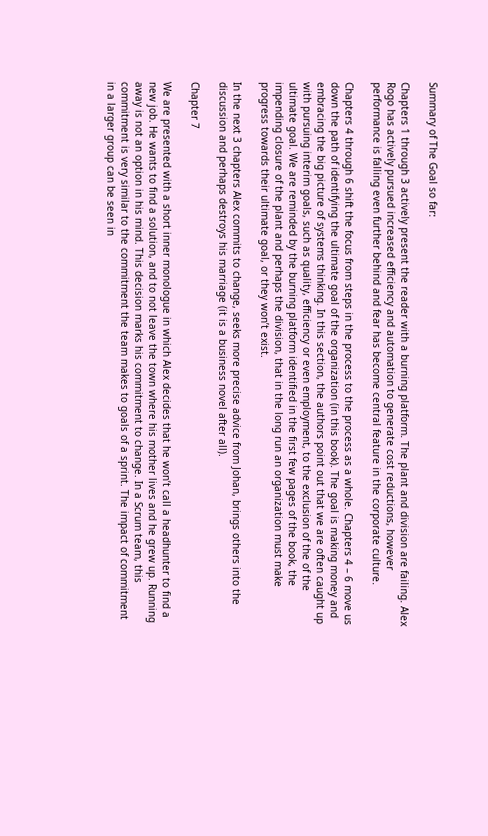Summary of The Goal so far:

Chapters 1 through 3 actively present the reader with a burning platform. The plant and division are failing. Alex Rogo has actively pursued increased efficiency and automation to generate cost reductions, however performance is falling even further behind and fear has become central feature in the corporate culture.

Chapters 4 through 6 shift the focus from steps in the process to the process as a whole. Chapters 4 – 6 move us down the path of identifying the ultimate goal of the organization (in this book). The goal is making money and embracing the big picture of systems thinking. In this section, the authors point out that we are often caught up with pursuing interim goals, such as quality, efficiency or even employment, to the exclusion of the of the ultimate goal. We are reminded by the burning platform identified in the first few pages of the book, the impending closure of the plant and perhaps the division, that in the long run an organization must make progress towards their ultimate goal, or they won’t exist.

In the next 3 chapters Alex commits to change, seeks more precise advice from Johan, brings others into the discussion and perhaps destroys his marriage (it is a business novel after all).

Chapter 7

We are presented with a short inner monologue in which Alex decides that he won’t call a headhunter to find a new job. He wants to find a solution, and to not leave the town where his mother lives and he grew up. Running away is not an option in his mind. This decision marks his commitment to change. In a Scrum team, this commitment is very similar to the commitment the team makes to goals of a sprint. The impact of commitment in a larger group can be seen in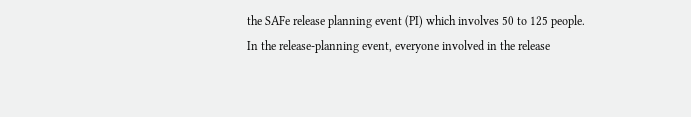the SAFe release planning event (PI) which involves 50 to 125 people. In the release-planning event, everyone involved in the release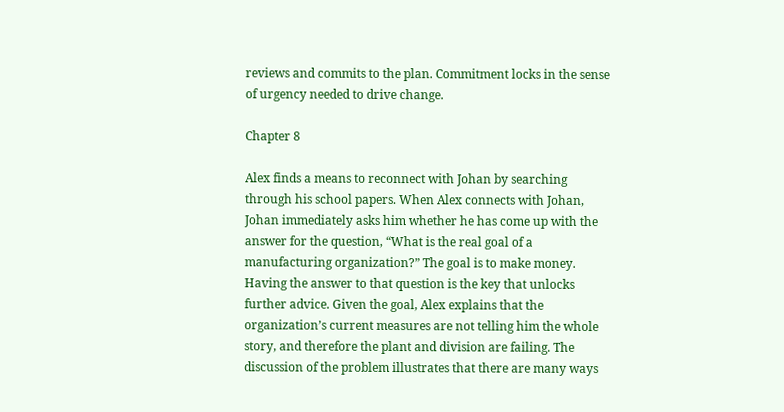reviews and commits to the plan. Commitment locks in the sense of urgency needed to drive change.

Chapter 8

Alex finds a means to reconnect with Johan by searching through his school papers. When Alex connects with Johan, Johan immediately asks him whether he has come up with the answer for the question, “What is the real goal of a manufacturing organization?” The goal is to make money. Having the answer to that question is the key that unlocks further advice. Given the goal, Alex explains that the organization’s current measures are not telling him the whole story, and therefore the plant and division are failing. The discussion of the problem illustrates that there are many ways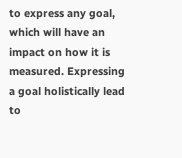to express any goal, which will have an impact on how it is measured. Expressing a goal holistically lead to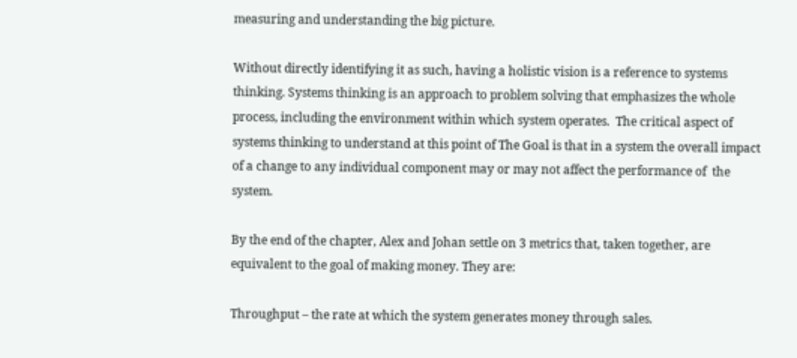measuring and understanding the big picture.

Without directly identifying it as such, having a holistic vision is a reference to systems thinking. Systems thinking is an approach to problem solving that emphasizes the whole process, including the environment within which system operates.  The critical aspect of systems thinking to understand at this point of The Goal is that in a system the overall impact of a change to any individual component may or may not affect the performance of  the system.

By the end of the chapter, Alex and Johan settle on 3 metrics that, taken together, are equivalent to the goal of making money. They are:

Throughput – the rate at which the system generates money through sales.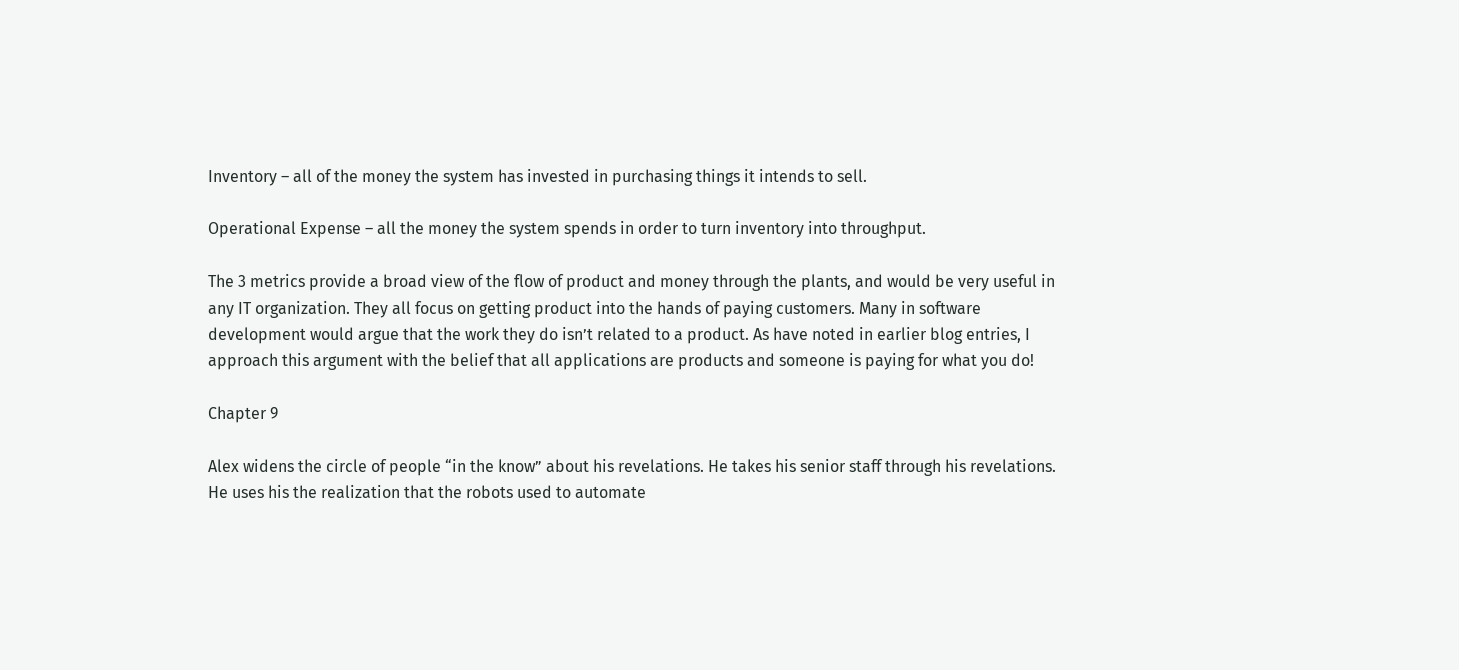Inventory – all of the money the system has invested in purchasing things it intends to sell.

Operational Expense – all the money the system spends in order to turn inventory into throughput.

The 3 metrics provide a broad view of the flow of product and money through the plants, and would be very useful in any IT organization. They all focus on getting product into the hands of paying customers. Many in software development would argue that the work they do isn’t related to a product. As have noted in earlier blog entries, I approach this argument with the belief that all applications are products and someone is paying for what you do!

Chapter 9

Alex widens the circle of people “in the know” about his revelations. He takes his senior staff through his revelations. He uses his the realization that the robots used to automate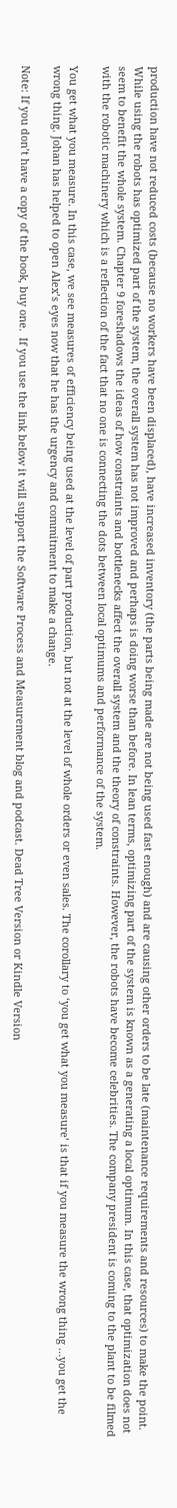production have not reduced costs (because no workers have been displaced), have increased inventory (the parts being made are not being used fast enough) and are causing other orders to be late (maintenance requirements and resources) to make the point. While using the robots has optimized part of the system, the overall system has not improved and perhaps is doing worse than before. In lean terms, optimizing part of the system is known as a generating a local optimum. In this case, that optimization does not seem to benefit the whole system. Chapter 9 foreshadows the ideas of how constraints and bottlenecks affect the overall system and the theory of constraints. However, the robots have become celebrities. The company president is coming to the plant to be filmed with the robotic machinery which is a reflection of the fact that no one is connecting the dots between local optimums and performance of the system.

You get what you measure. In this case, we see measures of efficiency being used at the level of part production, but not at the level of whole orders or even sales. The corollary to ‘you get what you measure’ is that if you measure the wrong thing …you get the wrong thing. Johan has helped to open Alex’s eyes now that he has the urgency and commitment to make a change.

Note: If you don’t have a copy of the book, buy one.  If you use the link below it will support the Software Process and Measurement blog and podcast. Dead Tree Version or Kindle Version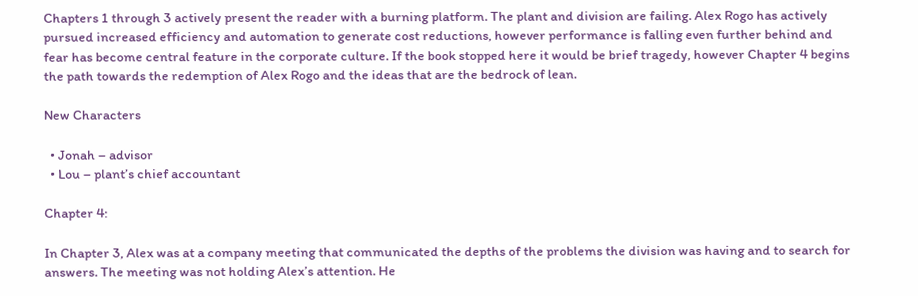Chapters 1 through 3 actively present the reader with a burning platform. The plant and division are failing. Alex Rogo has actively pursued increased efficiency and automation to generate cost reductions, however performance is falling even further behind and fear has become central feature in the corporate culture. If the book stopped here it would be brief tragedy, however Chapter 4 begins the path towards the redemption of Alex Rogo and the ideas that are the bedrock of lean.

New Characters

  • Jonah – advisor
  • Lou – plant’s chief accountant

Chapter 4:

In Chapter 3, Alex was at a company meeting that communicated the depths of the problems the division was having and to search for answers. The meeting was not holding Alex’s attention. He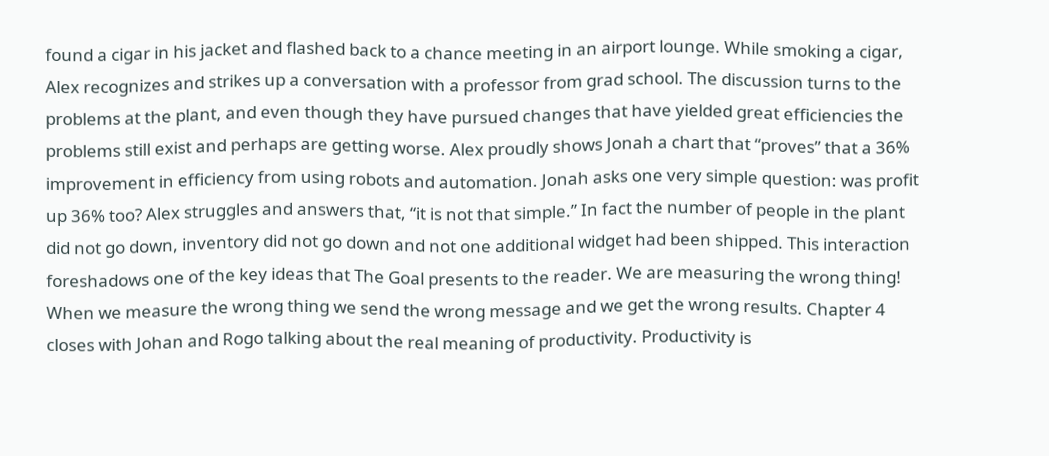found a cigar in his jacket and flashed back to a chance meeting in an airport lounge. While smoking a cigar, Alex recognizes and strikes up a conversation with a professor from grad school. The discussion turns to the problems at the plant, and even though they have pursued changes that have yielded great efficiencies the problems still exist and perhaps are getting worse. Alex proudly shows Jonah a chart that “proves” that a 36% improvement in efficiency from using robots and automation. Jonah asks one very simple question: was profit up 36% too? Alex struggles and answers that, “it is not that simple.” In fact the number of people in the plant did not go down, inventory did not go down and not one additional widget had been shipped. This interaction foreshadows one of the key ideas that The Goal presents to the reader. We are measuring the wrong thing! When we measure the wrong thing we send the wrong message and we get the wrong results. Chapter 4 closes with Johan and Rogo talking about the real meaning of productivity. Productivity is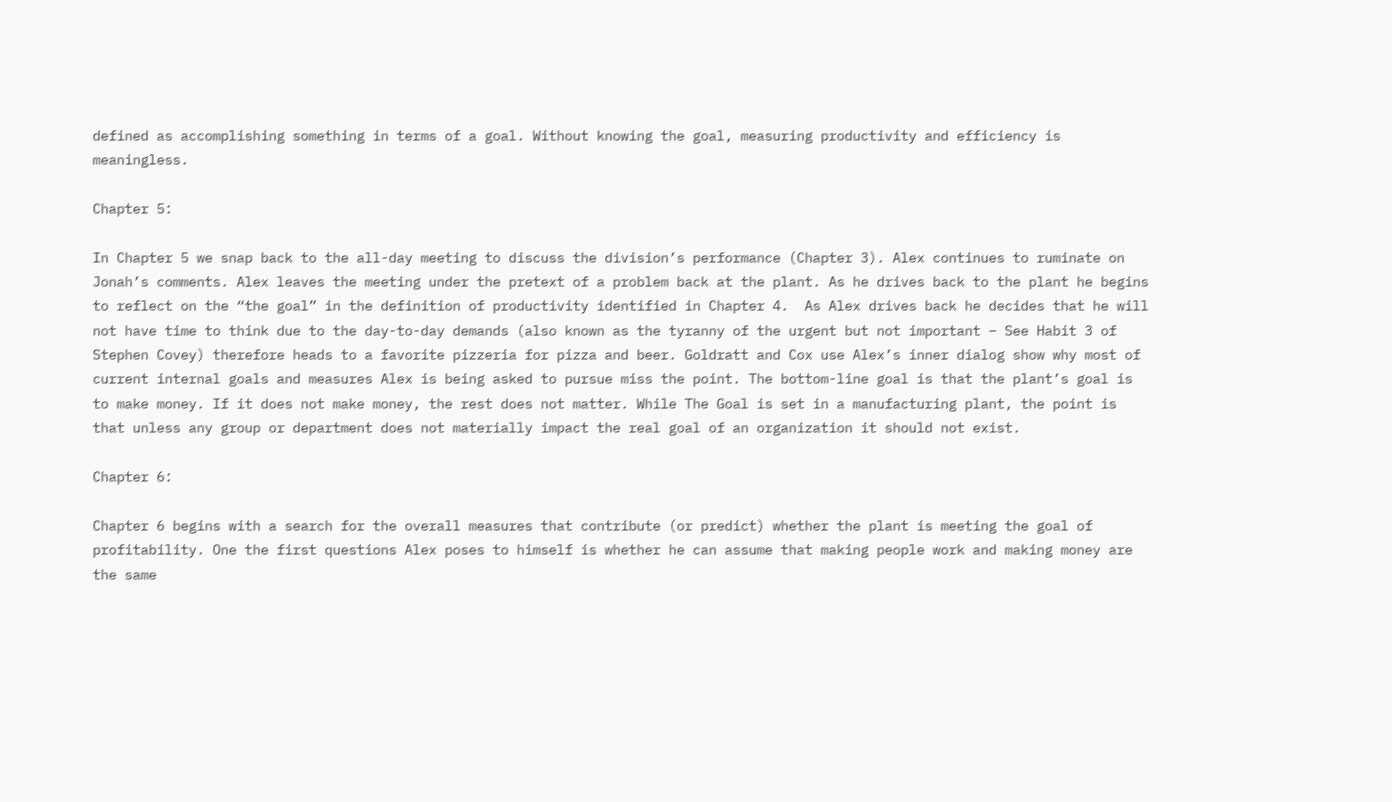defined as accomplishing something in terms of a goal. Without knowing the goal, measuring productivity and efficiency is meaningless.

Chapter 5:

In Chapter 5 we snap back to the all-day meeting to discuss the division’s performance (Chapter 3). Alex continues to ruminate on Jonah’s comments. Alex leaves the meeting under the pretext of a problem back at the plant. As he drives back to the plant he begins to reflect on the “the goal” in the definition of productivity identified in Chapter 4.  As Alex drives back he decides that he will not have time to think due to the day-to-day demands (also known as the tyranny of the urgent but not important – See Habit 3 of Stephen Covey) therefore heads to a favorite pizzeria for pizza and beer. Goldratt and Cox use Alex’s inner dialog show why most of current internal goals and measures Alex is being asked to pursue miss the point. The bottom-line goal is that the plant’s goal is to make money. If it does not make money, the rest does not matter. While The Goal is set in a manufacturing plant, the point is that unless any group or department does not materially impact the real goal of an organization it should not exist.

Chapter 6:

Chapter 6 begins with a search for the overall measures that contribute (or predict) whether the plant is meeting the goal of profitability. One the first questions Alex poses to himself is whether he can assume that making people work and making money are the same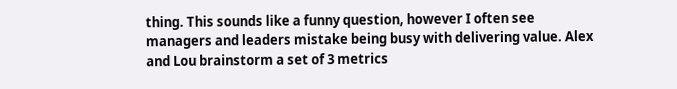thing. This sounds like a funny question, however I often see managers and leaders mistake being busy with delivering value. Alex and Lou brainstorm a set of 3 metrics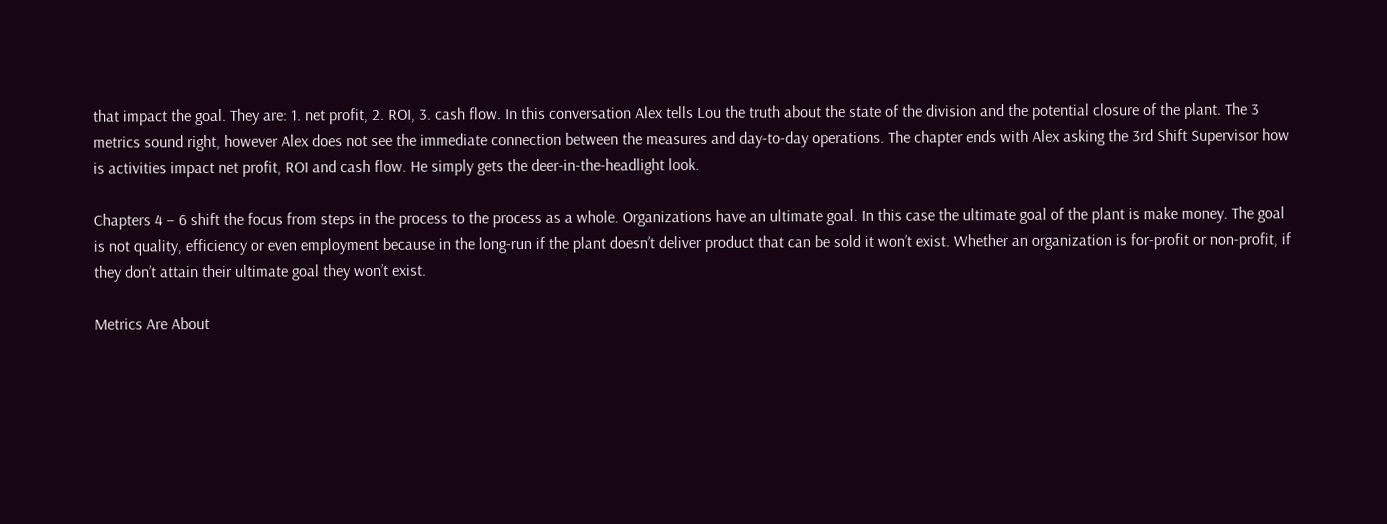that impact the goal. They are: 1. net profit, 2. ROI, 3. cash flow. In this conversation Alex tells Lou the truth about the state of the division and the potential closure of the plant. The 3 metrics sound right, however Alex does not see the immediate connection between the measures and day-to-day operations. The chapter ends with Alex asking the 3rd Shift Supervisor how is activities impact net profit, ROI and cash flow. He simply gets the deer-in-the-headlight look.

Chapters 4 – 6 shift the focus from steps in the process to the process as a whole. Organizations have an ultimate goal. In this case the ultimate goal of the plant is make money. The goal is not quality, efficiency or even employment because in the long-run if the plant doesn’t deliver product that can be sold it won’t exist. Whether an organization is for-profit or non-profit, if they don’t attain their ultimate goal they won’t exist.

Metrics Are About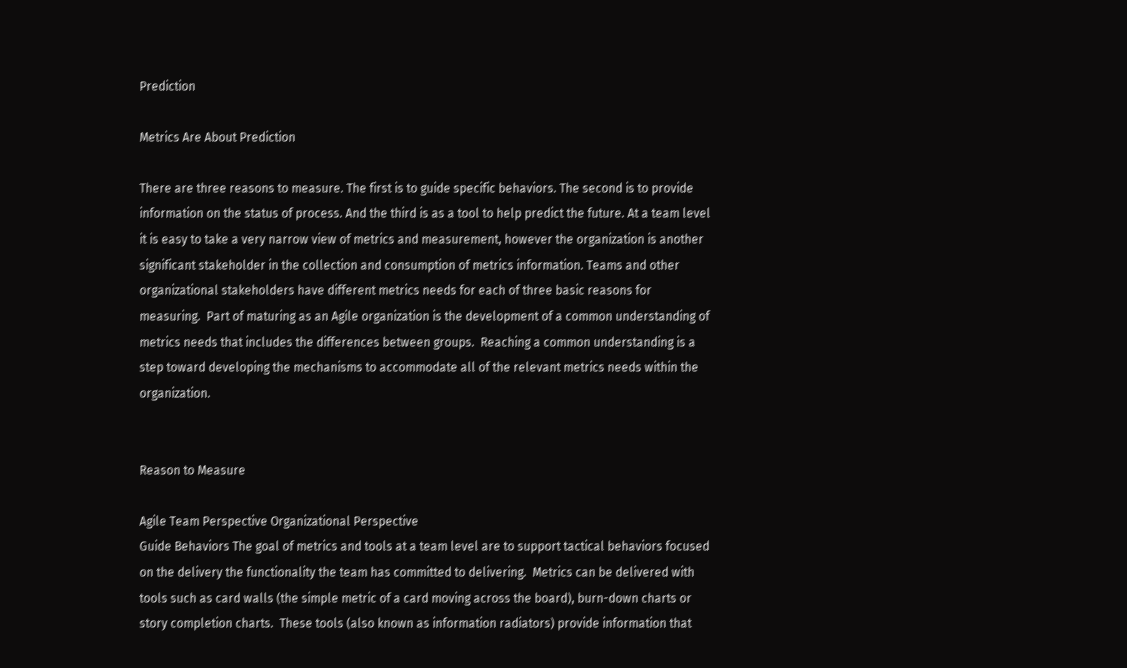Prediction

Metrics Are About Prediction

There are three reasons to measure. The first is to guide specific behaviors. The second is to provide information on the status of process. And the third is as a tool to help predict the future. At a team level it is easy to take a very narrow view of metrics and measurement, however the organization is another significant stakeholder in the collection and consumption of metrics information. Teams and other organizational stakeholders have different metrics needs for each of three basic reasons for measuring.  Part of maturing as an Agile organization is the development of a common understanding of metrics needs that includes the differences between groups.  Reaching a common understanding is a step toward developing the mechanisms to accommodate all of the relevant metrics needs within the organization.


Reason to Measure

Agile Team Perspective Organizational Perspective
Guide Behaviors The goal of metrics and tools at a team level are to support tactical behaviors focused on the delivery the functionality the team has committed to delivering.  Metrics can be delivered with tools such as card walls (the simple metric of a card moving across the board), burn-down charts or story completion charts.  These tools (also known as information radiators) provide information that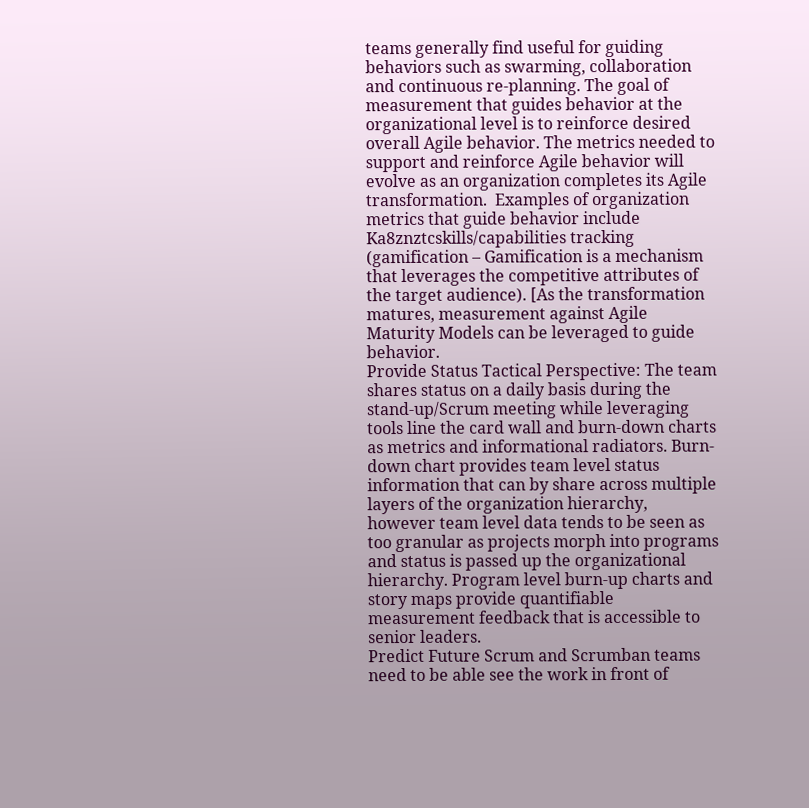teams generally find useful for guiding behaviors such as swarming, collaboration and continuous re-planning. The goal of measurement that guides behavior at the organizational level is to reinforce desired overall Agile behavior. The metrics needed to support and reinforce Agile behavior will evolve as an organization completes its Agile transformation.  Examples of organization metrics that guide behavior include Ka8znztcskills/capabilities tracking (gamification – Gamification is a mechanism that leverages the competitive attributes of the target audience). [As the transformation matures, measurement against Agile Maturity Models can be leveraged to guide behavior.
Provide Status Tactical Perspective: The team shares status on a daily basis during the stand-up/Scrum meeting while leveraging tools line the card wall and burn-down charts as metrics and informational radiators. Burn-down chart provides team level status information that can by share across multiple layers of the organization hierarchy, however team level data tends to be seen as too granular as projects morph into programs and status is passed up the organizational hierarchy. Program level burn-up charts and story maps provide quantifiable measurement feedback that is accessible to senior leaders.
Predict Future Scrum and Scrumban teams need to be able see the work in front of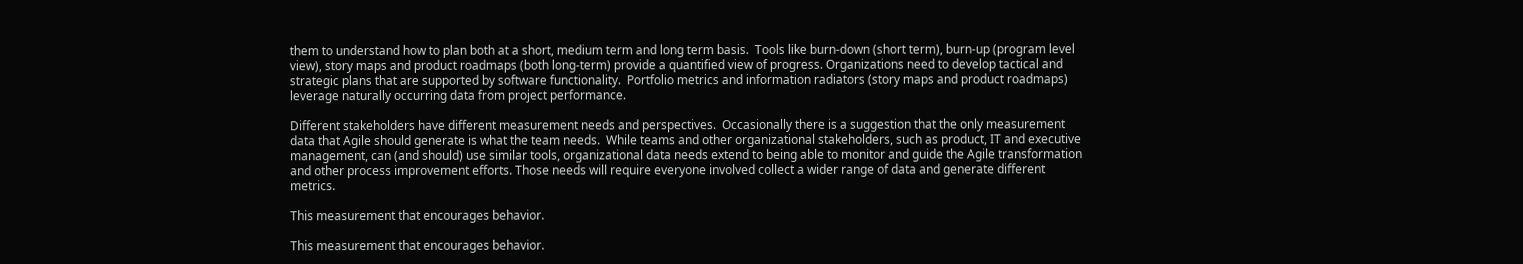them to understand how to plan both at a short, medium term and long term basis.  Tools like burn-down (short term), burn-up (program level view), story maps and product roadmaps (both long-term) provide a quantified view of progress. Organizations need to develop tactical and strategic plans that are supported by software functionality.  Portfolio metrics and information radiators (story maps and product roadmaps) leverage naturally occurring data from project performance.

Different stakeholders have different measurement needs and perspectives.  Occasionally there is a suggestion that the only measurement data that Agile should generate is what the team needs.  While teams and other organizational stakeholders, such as product, IT and executive management, can (and should) use similar tools, organizational data needs extend to being able to monitor and guide the Agile transformation and other process improvement efforts. Those needs will require everyone involved collect a wider range of data and generate different metrics.

This measurement that encourages behavior.

This measurement that encourages behavior.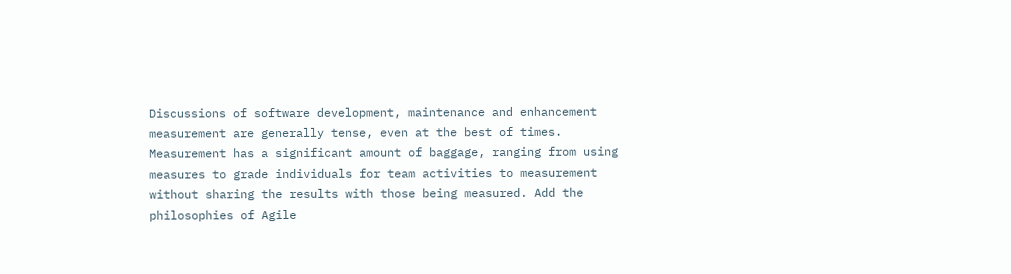Discussions of software development, maintenance and enhancement measurement are generally tense, even at the best of times. Measurement has a significant amount of baggage, ranging from using measures to grade individuals for team activities to measurement without sharing the results with those being measured. Add the philosophies of Agile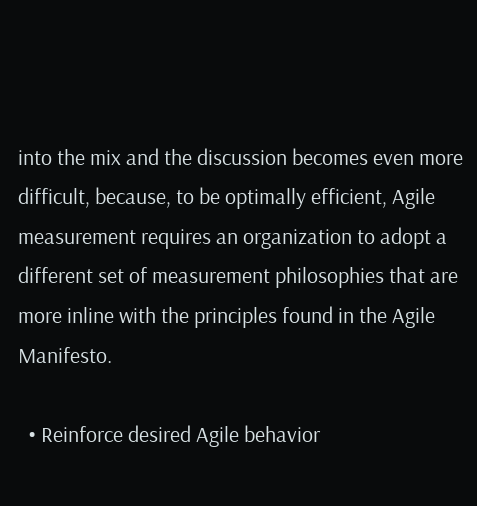into the mix and the discussion becomes even more difficult, because, to be optimally efficient, Agile measurement requires an organization to adopt a different set of measurement philosophies that are more inline with the principles found in the Agile Manifesto.

  • Reinforce desired Agile behavior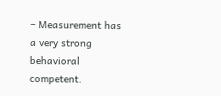– Measurement has a very strong behavioral competent.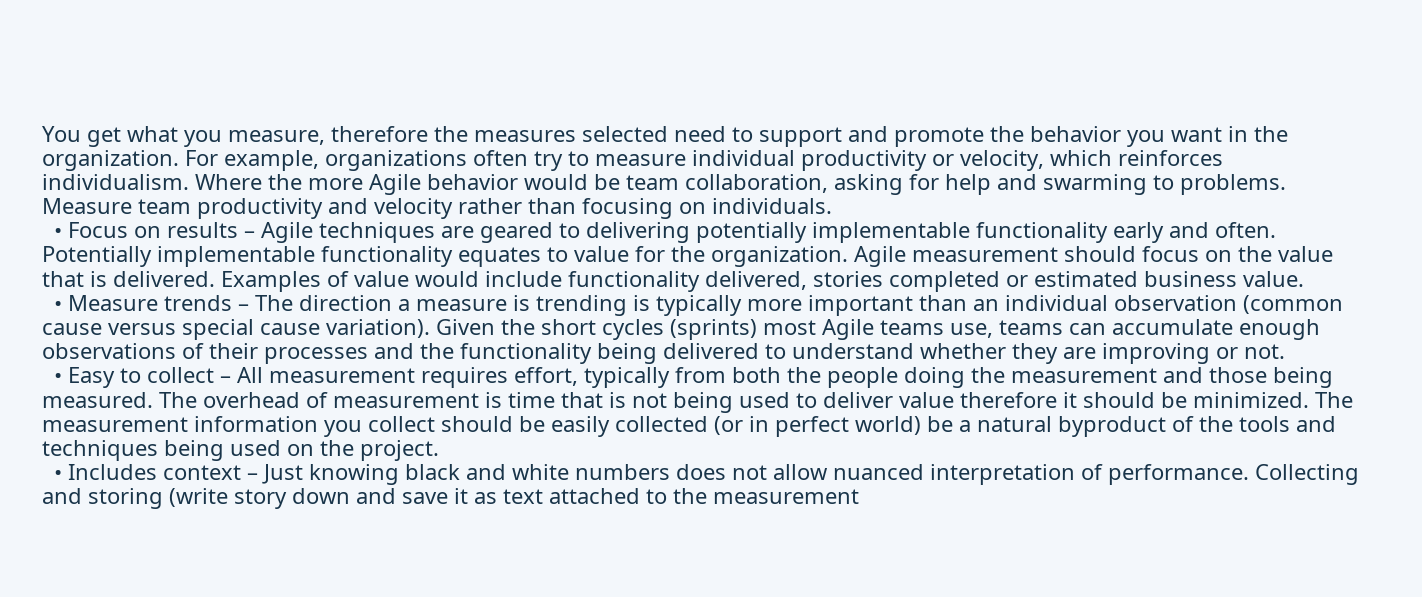You get what you measure, therefore the measures selected need to support and promote the behavior you want in the organization. For example, organizations often try to measure individual productivity or velocity, which reinforces individualism. Where the more Agile behavior would be team collaboration, asking for help and swarming to problems. Measure team productivity and velocity rather than focusing on individuals.
  • Focus on results – Agile techniques are geared to delivering potentially implementable functionality early and often. Potentially implementable functionality equates to value for the organization. Agile measurement should focus on the value that is delivered. Examples of value would include functionality delivered, stories completed or estimated business value.
  • Measure trends – The direction a measure is trending is typically more important than an individual observation (common cause versus special cause variation). Given the short cycles (sprints) most Agile teams use, teams can accumulate enough observations of their processes and the functionality being delivered to understand whether they are improving or not.
  • Easy to collect – All measurement requires effort, typically from both the people doing the measurement and those being measured. The overhead of measurement is time that is not being used to deliver value therefore it should be minimized. The measurement information you collect should be easily collected (or in perfect world) be a natural byproduct of the tools and techniques being used on the project.
  • Includes context – Just knowing black and white numbers does not allow nuanced interpretation of performance. Collecting and storing (write story down and save it as text attached to the measurement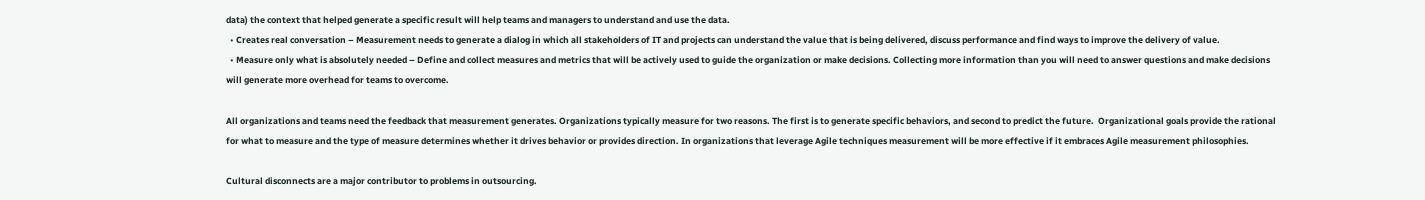data) the context that helped generate a specific result will help teams and managers to understand and use the data.
  • Creates real conversation – Measurement needs to generate a dialog in which all stakeholders of IT and projects can understand the value that is being delivered, discuss performance and find ways to improve the delivery of value.
  • Measure only what is absolutely needed – Define and collect measures and metrics that will be actively used to guide the organization or make decisions. Collecting more information than you will need to answer questions and make decisions will generate more overhead for teams to overcome.

All organizations and teams need the feedback that measurement generates. Organizations typically measure for two reasons. The first is to generate specific behaviors, and second to predict the future.  Organizational goals provide the rational for what to measure and the type of measure determines whether it drives behavior or provides direction. In organizations that leverage Agile techniques measurement will be more effective if it embraces Agile measurement philosophies.

Cultural disconnects are a major contributor to problems in outsourcing.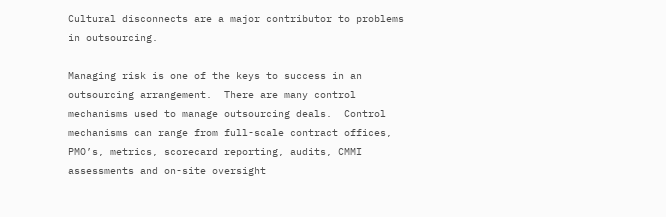Cultural disconnects are a major contributor to problems in outsourcing.

Managing risk is one of the keys to success in an outsourcing arrangement.  There are many control mechanisms used to manage outsourcing deals.  Control mechanisms can range from full-scale contract offices, PMO’s, metrics, scorecard reporting, audits, CMMI assessments and on-site oversight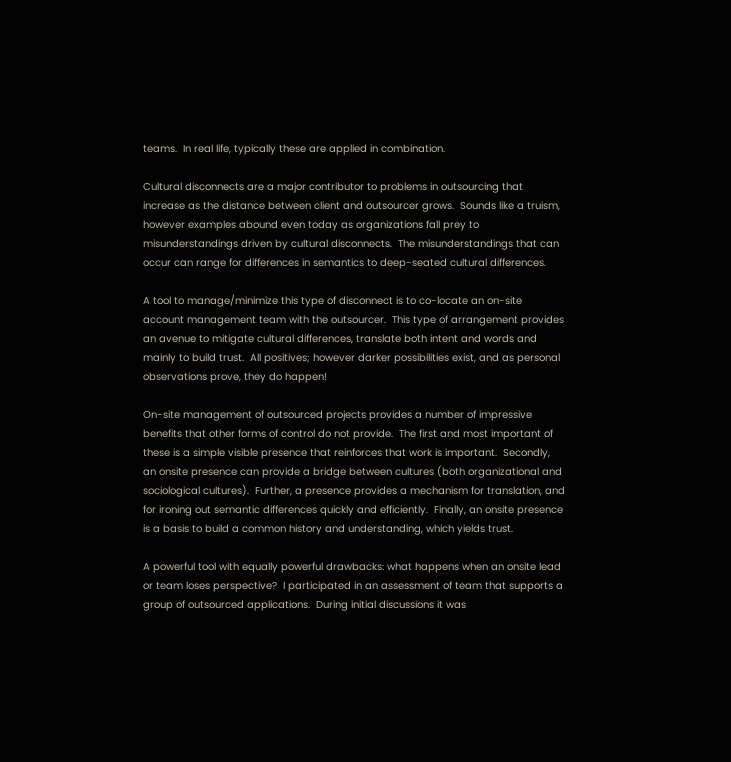teams.  In real life, typically these are applied in combination.

Cultural disconnects are a major contributor to problems in outsourcing that increase as the distance between client and outsourcer grows.  Sounds like a truism, however examples abound even today as organizations fall prey to misunderstandings driven by cultural disconnects.  The misunderstandings that can occur can range for differences in semantics to deep-seated cultural differences.

A tool to manage/minimize this type of disconnect is to co-locate an on-site account management team with the outsourcer.  This type of arrangement provides an avenue to mitigate cultural differences, translate both intent and words and mainly to build trust.  All positives; however darker possibilities exist, and as personal observations prove, they do happen!

On-site management of outsourced projects provides a number of impressive benefits that other forms of control do not provide.  The first and most important of these is a simple visible presence that reinforces that work is important.  Secondly, an onsite presence can provide a bridge between cultures (both organizational and sociological cultures).  Further, a presence provides a mechanism for translation, and for ironing out semantic differences quickly and efficiently.  Finally, an onsite presence is a basis to build a common history and understanding, which yields trust.

A powerful tool with equally powerful drawbacks: what happens when an onsite lead or team loses perspective?  I participated in an assessment of team that supports a group of outsourced applications.  During initial discussions it was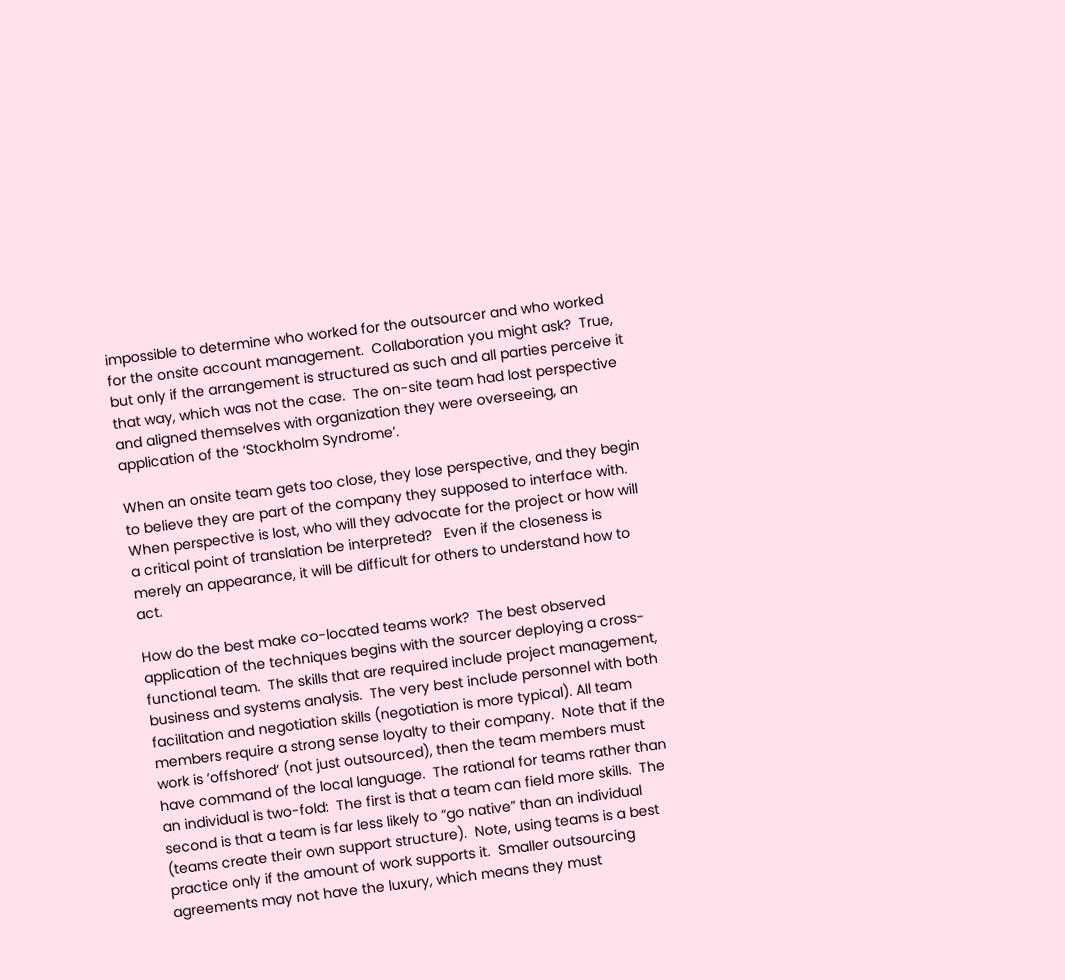impossible to determine who worked for the outsourcer and who worked for the onsite account management.  Collaboration you might ask?  True, but only if the arrangement is structured as such and all parties perceive it that way, which was not the case.  The on-site team had lost perspective and aligned themselves with organization they were overseeing, an application of the ‘Stockholm Syndrome’.

When an onsite team gets too close, they lose perspective, and they begin to believe they are part of the company they supposed to interface with.  When perspective is lost, who will they advocate for the project or how will a critical point of translation be interpreted?   Even if the closeness is merely an appearance, it will be difficult for others to understand how to act.

How do the best make co-located teams work?  The best observed application of the techniques begins with the sourcer deploying a cross-functional team.  The skills that are required include project management, business and systems analysis.  The very best include personnel with both facilitation and negotiation skills (negotiation is more typical). All team members require a strong sense loyalty to their company.  Note that if the work is ’offshored‘ (not just outsourced), then the team members must have command of the local language.  The rational for teams rather than an individual is two-fold:  The first is that a team can field more skills.  The second is that a team is far less likely to “go native” than an individual (teams create their own support structure).  Note, using teams is a best practice only if the amount of work supports it.  Smaller outsourcing agreements may not have the luxury, which means they must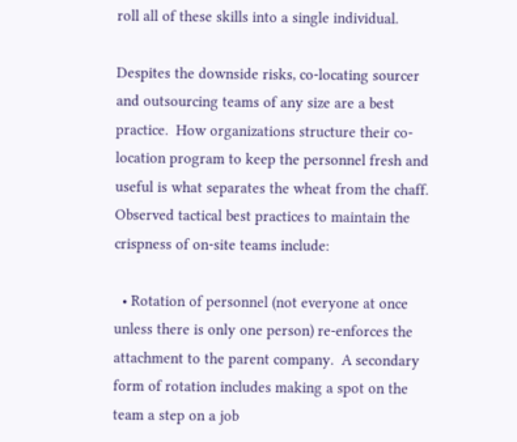roll all of these skills into a single individual.

Despites the downside risks, co-locating sourcer and outsourcing teams of any size are a best practice.  How organizations structure their co-location program to keep the personnel fresh and useful is what separates the wheat from the chaff.  Observed tactical best practices to maintain the crispness of on-site teams include:

  • Rotation of personnel (not everyone at once unless there is only one person) re-enforces the attachment to the parent company.  A secondary form of rotation includes making a spot on the team a step on a job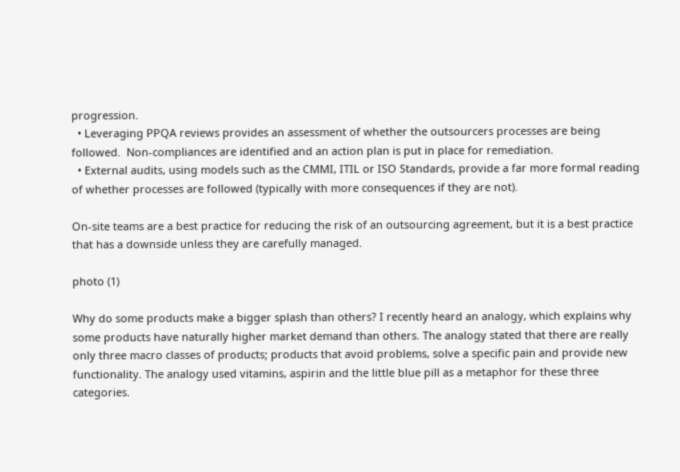progression.
  • Leveraging PPQA reviews provides an assessment of whether the outsourcers processes are being followed.  Non-compliances are identified and an action plan is put in place for remediation.
  • External audits, using models such as the CMMI, ITIL or ISO Standards, provide a far more formal reading of whether processes are followed (typically with more consequences if they are not).

On-site teams are a best practice for reducing the risk of an outsourcing agreement, but it is a best practice that has a downside unless they are carefully managed.

photo (1)

Why do some products make a bigger splash than others? I recently heard an analogy, which explains why some products have naturally higher market demand than others. The analogy stated that there are really only three macro classes of products; products that avoid problems, solve a specific pain and provide new functionality. The analogy used vitamins, aspirin and the little blue pill as a metaphor for these three categories.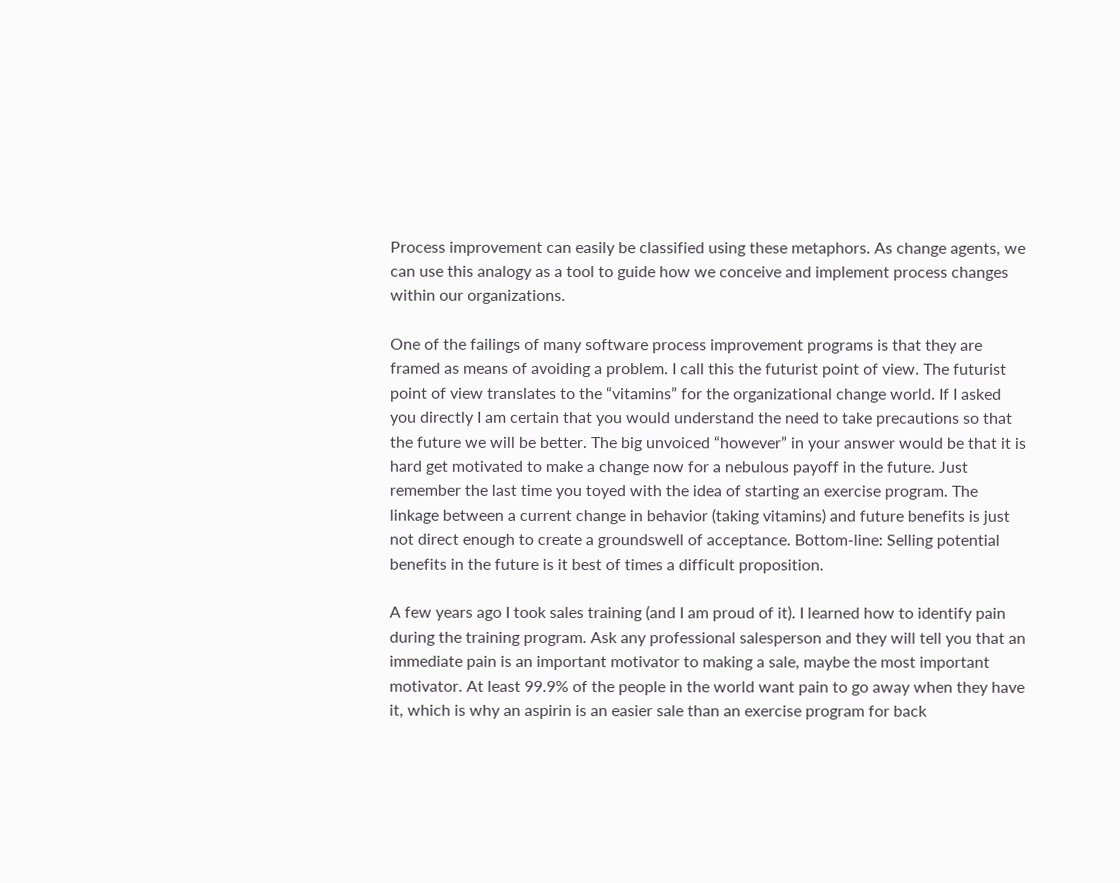Process improvement can easily be classified using these metaphors. As change agents, we can use this analogy as a tool to guide how we conceive and implement process changes within our organizations.

One of the failings of many software process improvement programs is that they are framed as means of avoiding a problem. I call this the futurist point of view. The futurist point of view translates to the “vitamins” for the organizational change world. If I asked you directly I am certain that you would understand the need to take precautions so that the future we will be better. The big unvoiced “however” in your answer would be that it is hard get motivated to make a change now for a nebulous payoff in the future. Just remember the last time you toyed with the idea of starting an exercise program. The linkage between a current change in behavior (taking vitamins) and future benefits is just not direct enough to create a groundswell of acceptance. Bottom-line: Selling potential benefits in the future is it best of times a difficult proposition.

A few years ago I took sales training (and I am proud of it). I learned how to identify pain during the training program. Ask any professional salesperson and they will tell you that an immediate pain is an important motivator to making a sale, maybe the most important motivator. At least 99.9% of the people in the world want pain to go away when they have it, which is why an aspirin is an easier sale than an exercise program for back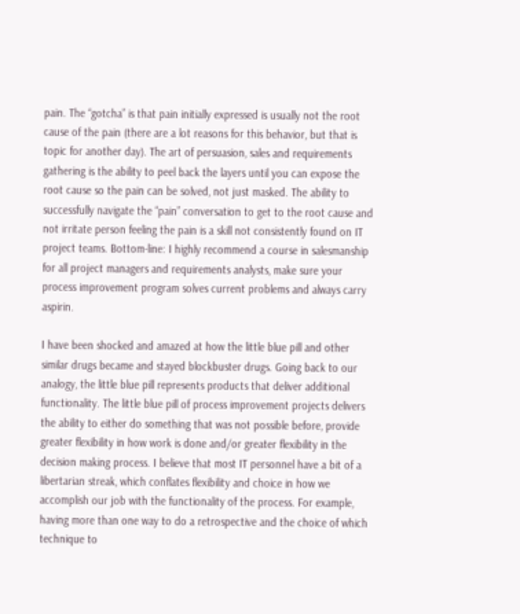pain. The “gotcha” is that pain initially expressed is usually not the root cause of the pain (there are a lot reasons for this behavior, but that is topic for another day). The art of persuasion, sales and requirements gathering is the ability to peel back the layers until you can expose the root cause so the pain can be solved, not just masked. The ability to successfully navigate the “pain” conversation to get to the root cause and not irritate person feeling the pain is a skill not consistently found on IT project teams. Bottom-line: I highly recommend a course in salesmanship for all project managers and requirements analysts, make sure your process improvement program solves current problems and always carry aspirin.

I have been shocked and amazed at how the little blue pill and other similar drugs became and stayed blockbuster drugs. Going back to our analogy, the little blue pill represents products that deliver additional functionality. The little blue pill of process improvement projects delivers the ability to either do something that was not possible before, provide greater flexibility in how work is done and/or greater flexibility in the decision making process. I believe that most IT personnel have a bit of a libertarian streak, which conflates flexibility and choice in how we accomplish our job with the functionality of the process. For example, having more than one way to do a retrospective and the choice of which technique to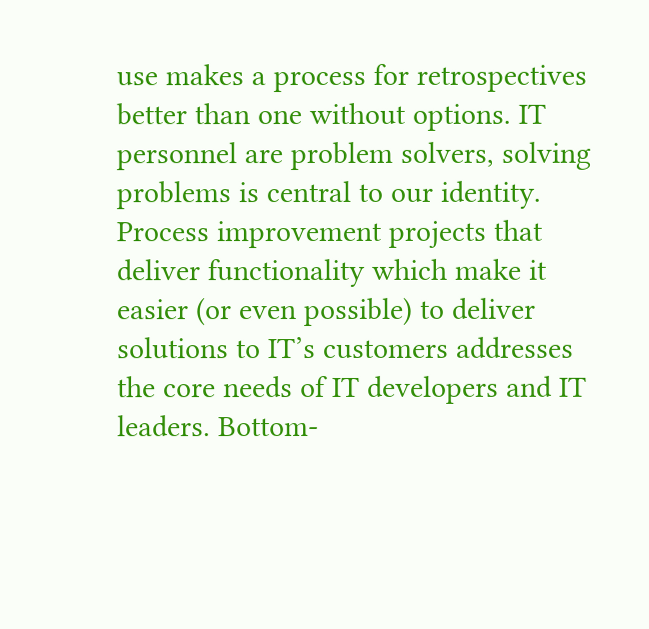use makes a process for retrospectives better than one without options. IT personnel are problem solvers, solving problems is central to our identity. Process improvement projects that deliver functionality which make it easier (or even possible) to deliver solutions to IT’s customers addresses the core needs of IT developers and IT leaders. Bottom-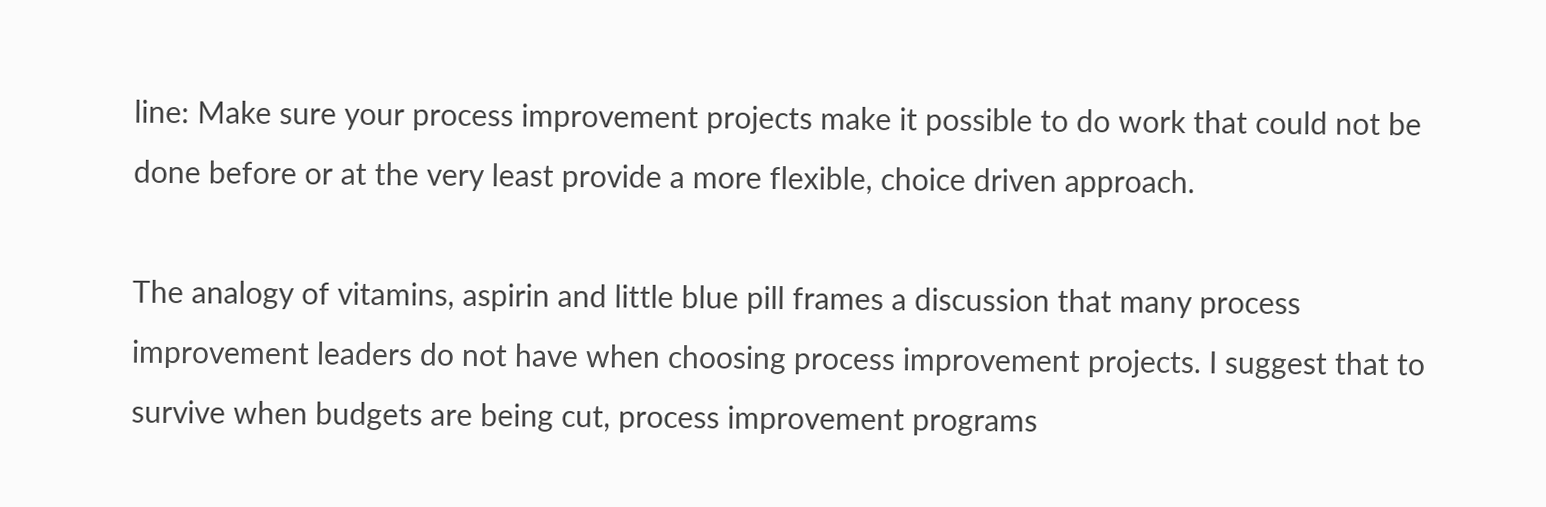line: Make sure your process improvement projects make it possible to do work that could not be done before or at the very least provide a more flexible, choice driven approach.

The analogy of vitamins, aspirin and little blue pill frames a discussion that many process improvement leaders do not have when choosing process improvement projects. I suggest that to survive when budgets are being cut, process improvement programs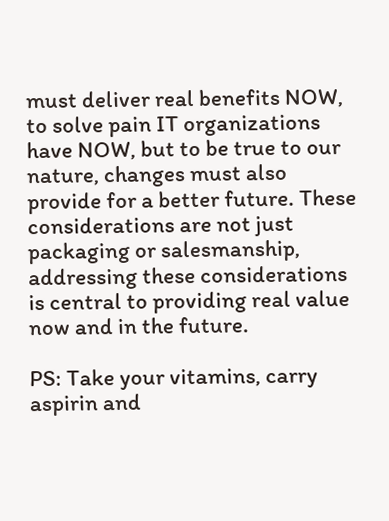must deliver real benefits NOW, to solve pain IT organizations have NOW, but to be true to our nature, changes must also provide for a better future. These considerations are not just packaging or salesmanship, addressing these considerations is central to providing real value now and in the future.

PS: Take your vitamins, carry aspirin and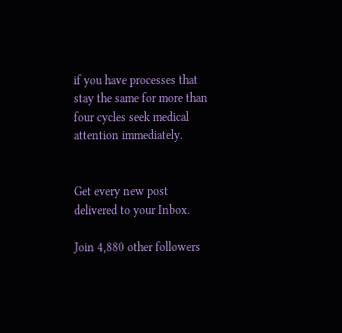if you have processes that stay the same for more than four cycles seek medical attention immediately.


Get every new post delivered to your Inbox.

Join 4,880 other followers